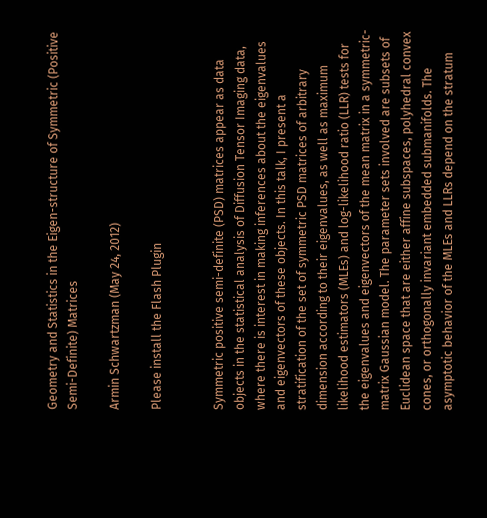Geometry and Statistics in the Eigen-structure of Symmetric (Positive Semi-Definite) Matrices

Armin Schwartzman (May 24, 2012)

Please install the Flash Plugin


Symmetric positive semi-definite (PSD) matrices appear as data objects in the statistical analysis of Diffusion Tensor Imaging data, where there is interest in making inferences about the eigenvalues and eigenvectors of these objects. In this talk, I present a stratification of the set of symmetric PSD matrices of arbitrary dimension according to their eigenvalues, as well as maximum likelihood estimators (MLEs) and log-likelihood ratio (LLR) tests for the eigenvalues and eigenvectors of the mean matrix in a symmetric-matrix Gaussian model. The parameter sets involved are subsets of Euclidean space that are either affine subspaces, polyhedral convex cones, or orthogonally invariant embedded submanifolds. The asymptotic behavior of the MLEs and LLRs depend on the stratum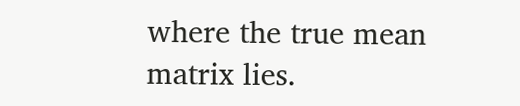where the true mean matrix lies.